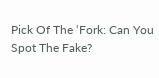Pick Of The ‘Fork: Can You Spot The Fake?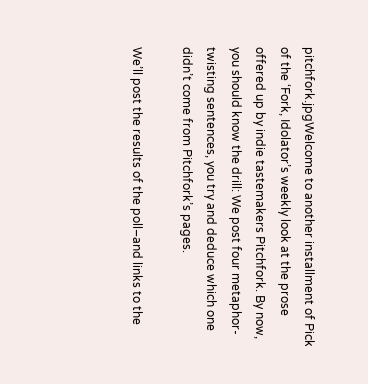pitchfork.jpgWelcome to another installment of Pick of the ‘Fork, Idolator’s weekly look at the prose offered up by indie tastemakers Pitchfork. By now, you should know the drill: We post four metaphor-twisting sentences, you try and deduce which one didn’t come from Pitchfork’s pages.

We’ll post the results of the poll–and links to the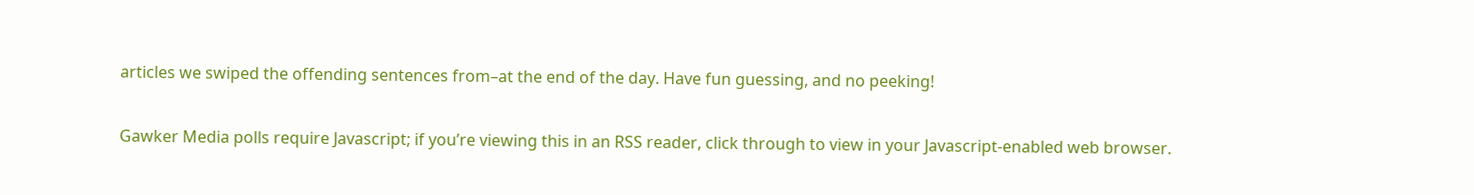articles we swiped the offending sentences from–at the end of the day. Have fun guessing, and no peeking!

Gawker Media polls require Javascript; if you’re viewing this in an RSS reader, click through to view in your Javascript-enabled web browser.